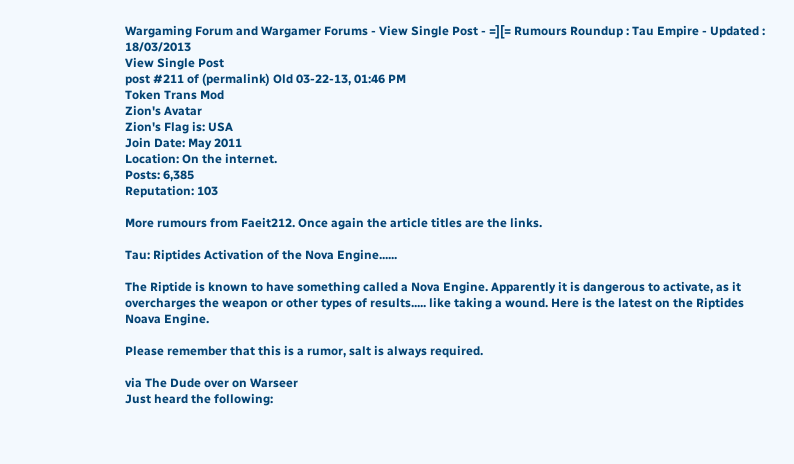Wargaming Forum and Wargamer Forums - View Single Post - =][= Rumours Roundup : Tau Empire - Updated : 18/03/2013
View Single Post
post #211 of (permalink) Old 03-22-13, 01:46 PM
Token Trans Mod
Zion's Avatar
Zion's Flag is: USA
Join Date: May 2011
Location: On the internet.
Posts: 6,385
Reputation: 103

More rumours from Faeit212. Once again the article titles are the links.

Tau: Riptides Activation of the Nova Engine......

The Riptide is known to have something called a Nova Engine. Apparently it is dangerous to activate, as it overcharges the weapon or other types of results..... like taking a wound. Here is the latest on the Riptides Noava Engine.

Please remember that this is a rumor, salt is always required.

via The Dude over on Warseer
Just heard the following: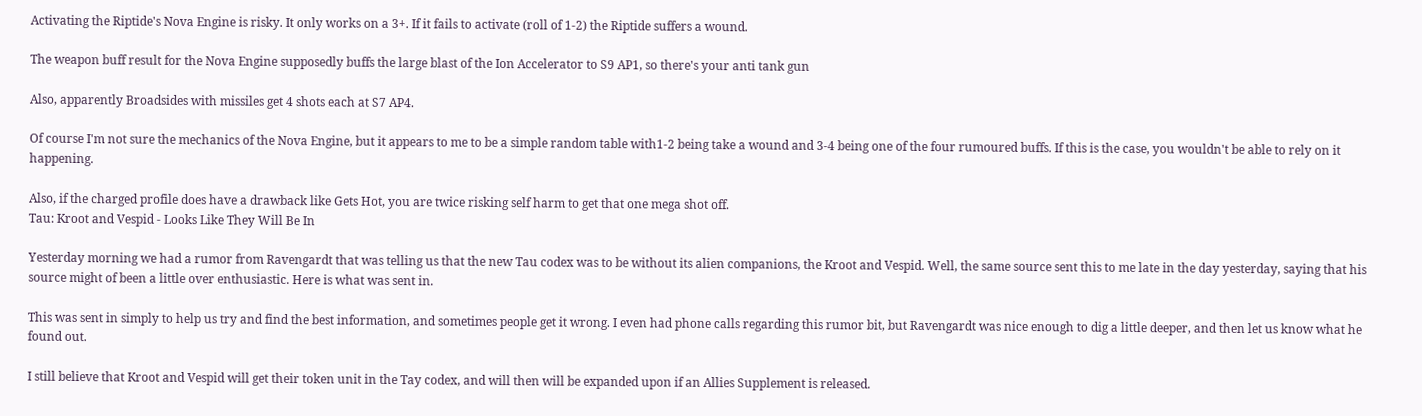Activating the Riptide's Nova Engine is risky. It only works on a 3+. If it fails to activate (roll of 1-2) the Riptide suffers a wound.

The weapon buff result for the Nova Engine supposedly buffs the large blast of the Ion Accelerator to S9 AP1, so there's your anti tank gun

Also, apparently Broadsides with missiles get 4 shots each at S7 AP4.

Of course I'm not sure the mechanics of the Nova Engine, but it appears to me to be a simple random table with1-2 being take a wound and 3-4 being one of the four rumoured buffs. If this is the case, you wouldn't be able to rely on it happening.

Also, if the charged profile does have a drawback like Gets Hot, you are twice risking self harm to get that one mega shot off.
Tau: Kroot and Vespid - Looks Like They Will Be In

Yesterday morning we had a rumor from Ravengardt that was telling us that the new Tau codex was to be without its alien companions, the Kroot and Vespid. Well, the same source sent this to me late in the day yesterday, saying that his source might of been a little over enthusiastic. Here is what was sent in.

This was sent in simply to help us try and find the best information, and sometimes people get it wrong. I even had phone calls regarding this rumor bit, but Ravengardt was nice enough to dig a little deeper, and then let us know what he found out.

I still believe that Kroot and Vespid will get their token unit in the Tay codex, and will then will be expanded upon if an Allies Supplement is released.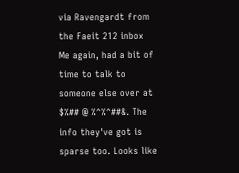via Ravengardt from the Faeit 212 inbox
Me again, had a bit of time to talk to someone else over at $%## @ %^%^##&. The info they've got is sparse too. Looks like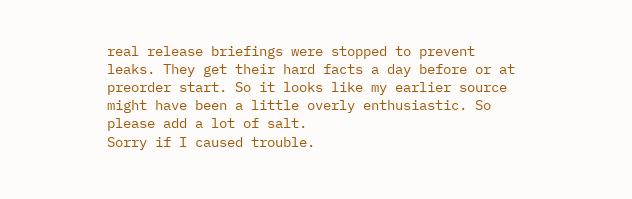real release briefings were stopped to prevent leaks. They get their hard facts a day before or at preorder start. So it looks like my earlier source might have been a little overly enthusiastic. So please add a lot of salt.
Sorry if I caused trouble.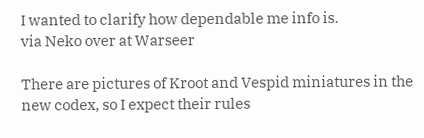I wanted to clarify how dependable me info is.
via Neko over at Warseer

There are pictures of Kroot and Vespid miniatures in the new codex, so I expect their rules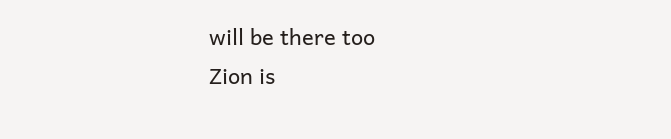will be there too
Zion is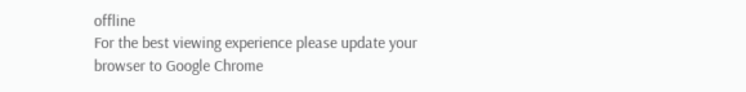offline
For the best viewing experience please update your browser to Google Chrome